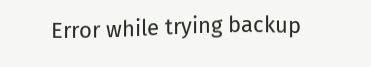Error while trying backup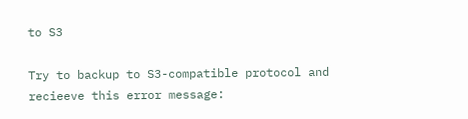to S3

Try to backup to S3-compatible protocol and recieeve this error message: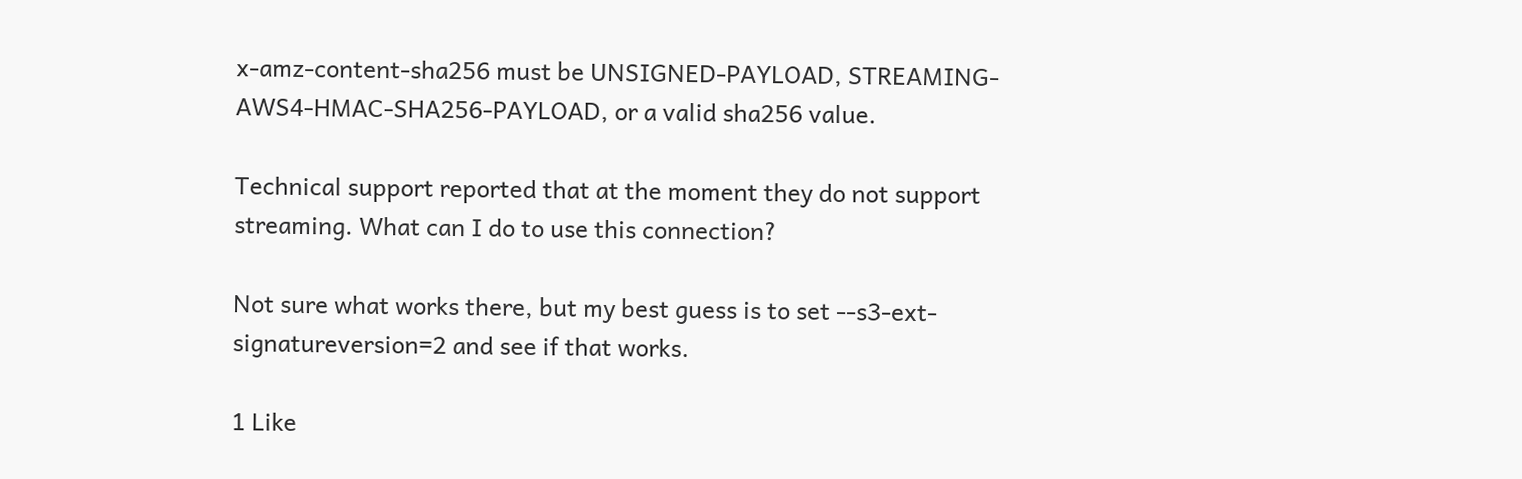x-amz-content-sha256 must be UNSIGNED-PAYLOAD, STREAMING-AWS4-HMAC-SHA256-PAYLOAD, or a valid sha256 value.

Technical support reported that at the moment they do not support streaming. What can I do to use this connection?

Not sure what works there, but my best guess is to set --s3-ext-signatureversion=2 and see if that works.

1 Like